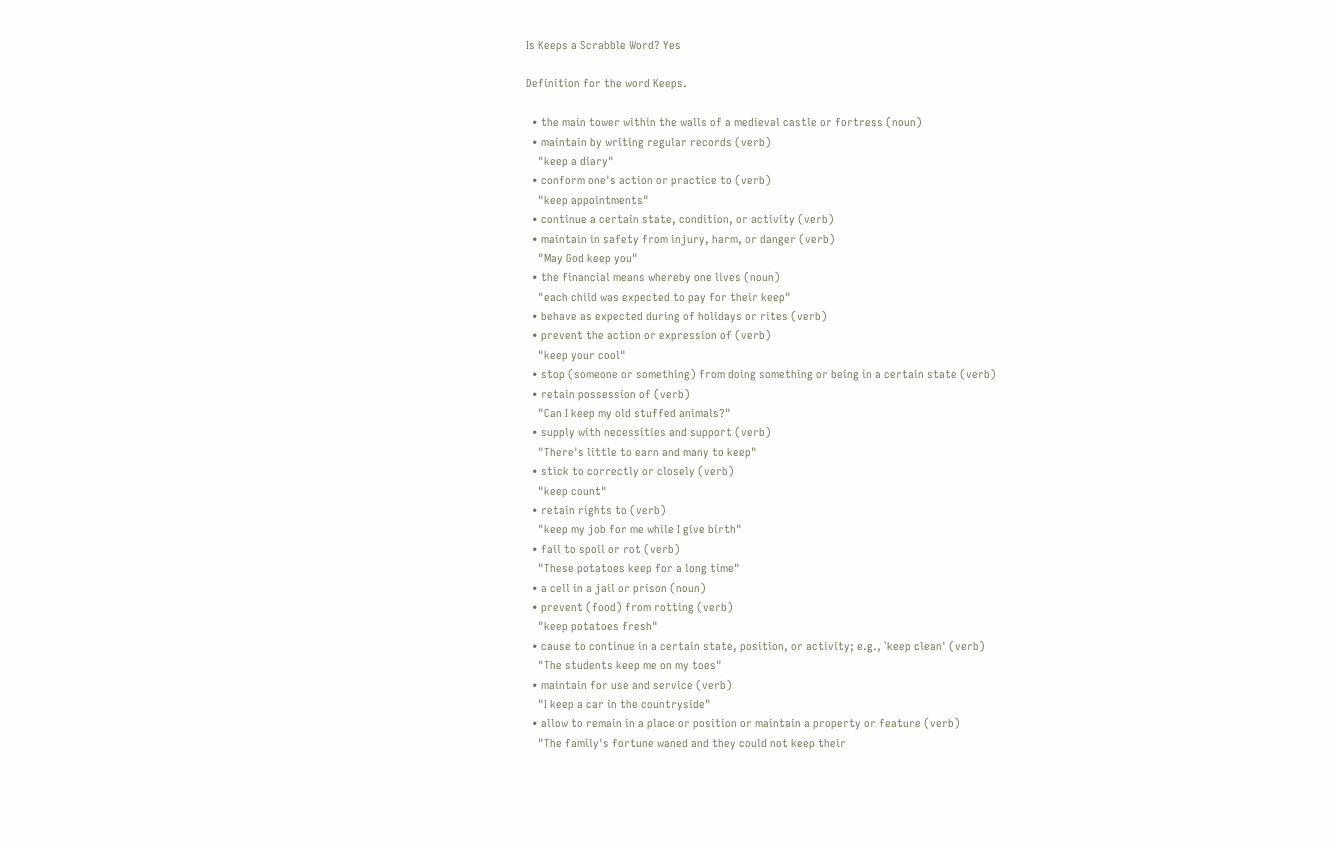Is Keeps a Scrabble Word? Yes

Definition for the word Keeps.

  • the main tower within the walls of a medieval castle or fortress (noun)
  • maintain by writing regular records (verb)
    "keep a diary"
  • conform one's action or practice to (verb)
    "keep appointments"
  • continue a certain state, condition, or activity (verb)
  • maintain in safety from injury, harm, or danger (verb)
    "May God keep you"
  • the financial means whereby one lives (noun)
    "each child was expected to pay for their keep"
  • behave as expected during of holidays or rites (verb)
  • prevent the action or expression of (verb)
    "keep your cool"
  • stop (someone or something) from doing something or being in a certain state (verb)
  • retain possession of (verb)
    "Can I keep my old stuffed animals?"
  • supply with necessities and support (verb)
    "There's little to earn and many to keep"
  • stick to correctly or closely (verb)
    "keep count"
  • retain rights to (verb)
    "keep my job for me while I give birth"
  • fail to spoil or rot (verb)
    "These potatoes keep for a long time"
  • a cell in a jail or prison (noun)
  • prevent (food) from rotting (verb)
    "keep potatoes fresh"
  • cause to continue in a certain state, position, or activity; e.g., `keep clean' (verb)
    "The students keep me on my toes"
  • maintain for use and service (verb)
    "I keep a car in the countryside"
  • allow to remain in a place or position or maintain a property or feature (verb)
    "The family's fortune waned and they could not keep their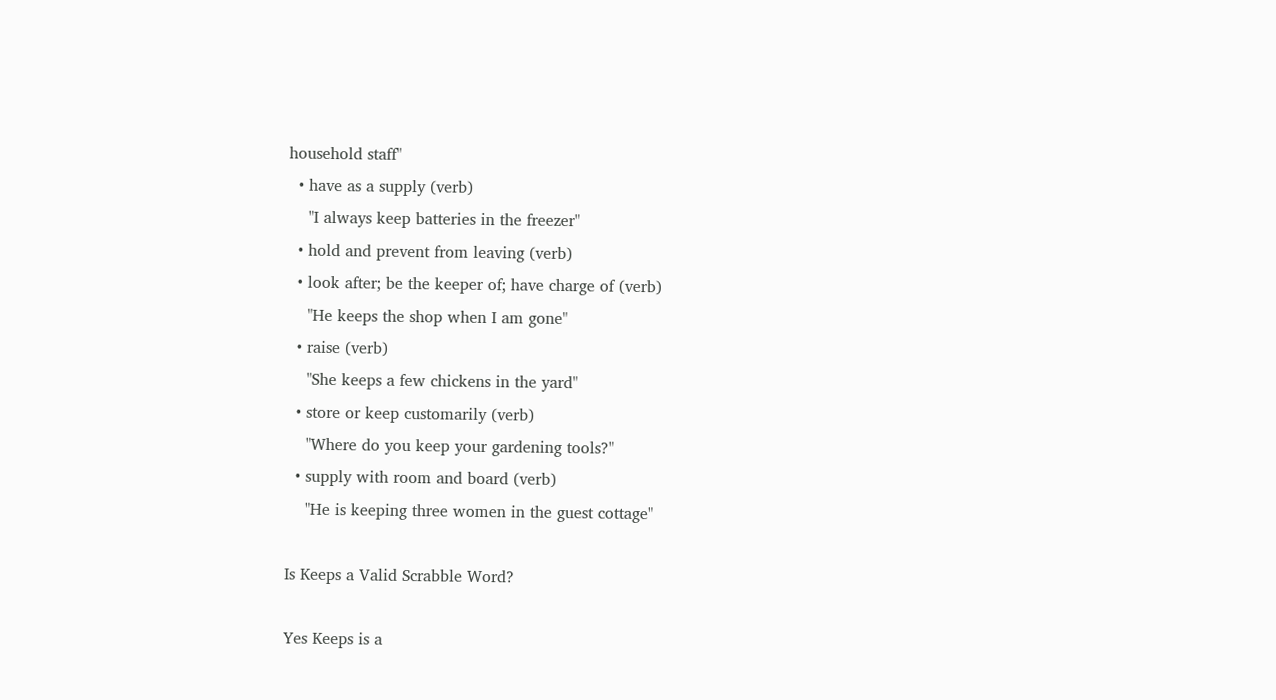household staff"
  • have as a supply (verb)
    "I always keep batteries in the freezer"
  • hold and prevent from leaving (verb)
  • look after; be the keeper of; have charge of (verb)
    "He keeps the shop when I am gone"
  • raise (verb)
    "She keeps a few chickens in the yard"
  • store or keep customarily (verb)
    "Where do you keep your gardening tools?"
  • supply with room and board (verb)
    "He is keeping three women in the guest cottage"

Is Keeps a Valid Scrabble Word?

Yes Keeps is a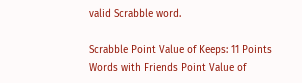valid Scrabble word.

Scrabble Point Value of Keeps: 11 Points
Words with Friends Point Value of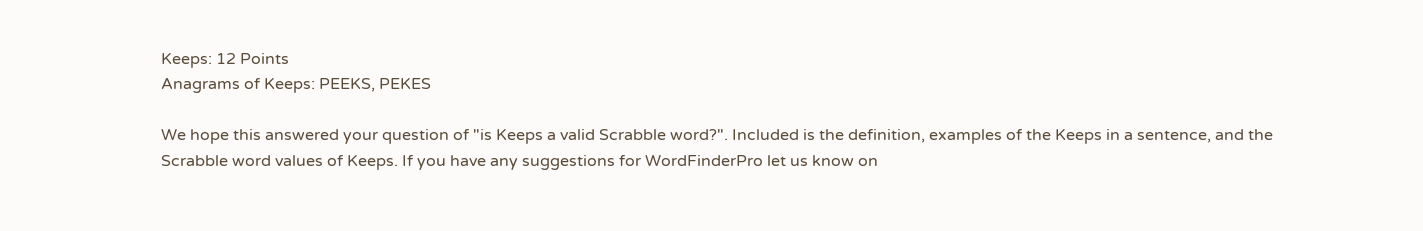Keeps: 12 Points
Anagrams of Keeps: PEEKS, PEKES

We hope this answered your question of "is Keeps a valid Scrabble word?". Included is the definition, examples of the Keeps in a sentence, and the Scrabble word values of Keeps. If you have any suggestions for WordFinderPro let us know on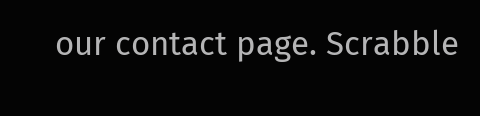our contact page. Scrabble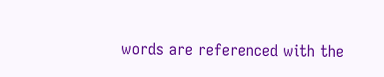words are referenced with the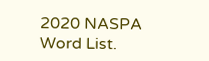2020 NASPA Word List.